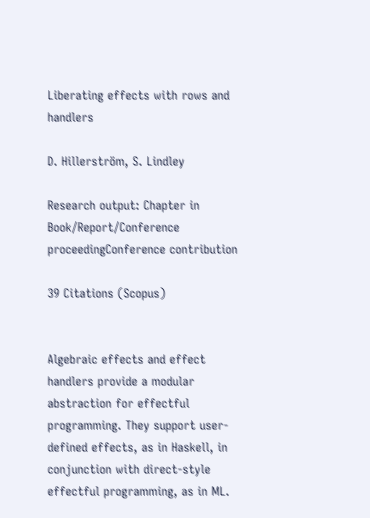Liberating effects with rows and handlers

D. Hillerström, S. Lindley

Research output: Chapter in Book/Report/Conference proceedingConference contribution

39 Citations (Scopus)


Algebraic effects and effect handlers provide a modular abstraction for effectful programming. They support user-defined effects, as in Haskell, in conjunction with direct-style effectful programming, as in ML.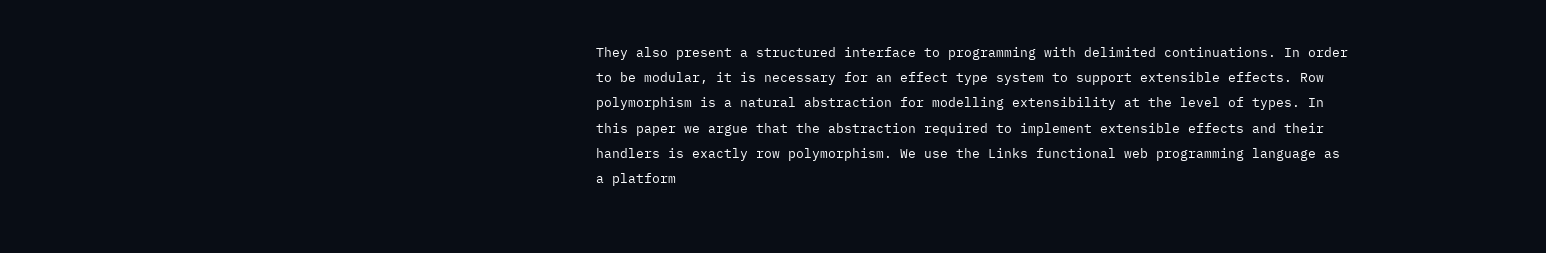They also present a structured interface to programming with delimited continuations. In order to be modular, it is necessary for an effect type system to support extensible effects. Row polymorphism is a natural abstraction for modelling extensibility at the level of types. In this paper we argue that the abstraction required to implement extensible effects and their handlers is exactly row polymorphism. We use the Links functional web programming language as a platform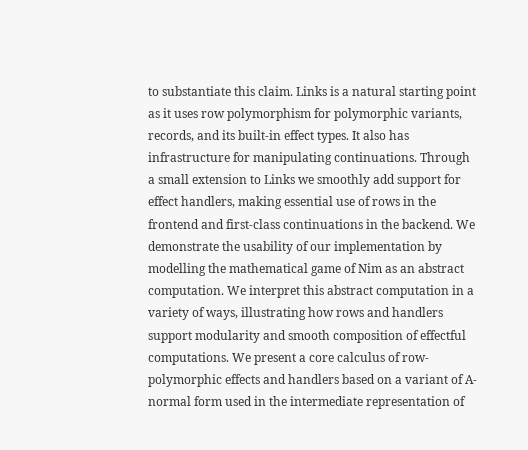to substantiate this claim. Links is a natural starting point as it uses row polymorphism for polymorphic variants, records, and its built-in effect types. It also has infrastructure for manipulating continuations. Through a small extension to Links we smoothly add support for effect handlers, making essential use of rows in the frontend and first-class continuations in the backend. We demonstrate the usability of our implementation by modelling the mathematical game of Nim as an abstract computation. We interpret this abstract computation in a variety of ways, illustrating how rows and handlers support modularity and smooth composition of effectful computations. We present a core calculus of row-polymorphic effects and handlers based on a variant of A-normal form used in the intermediate representation of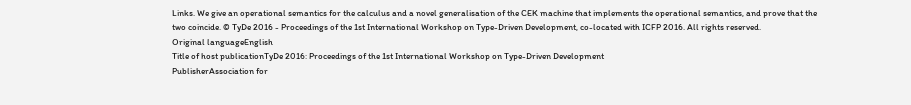Links. We give an operational semantics for the calculus and a novel generalisation of the CEK machine that implements the operational semantics, and prove that the two coincide. © TyDe 2016 - Proceedings of the 1st International Workshop on Type-Driven Development, co-located with ICFP 2016. All rights reserved.
Original languageEnglish
Title of host publicationTyDe 2016: Proceedings of the 1st International Workshop on Type-Driven Development
PublisherAssociation for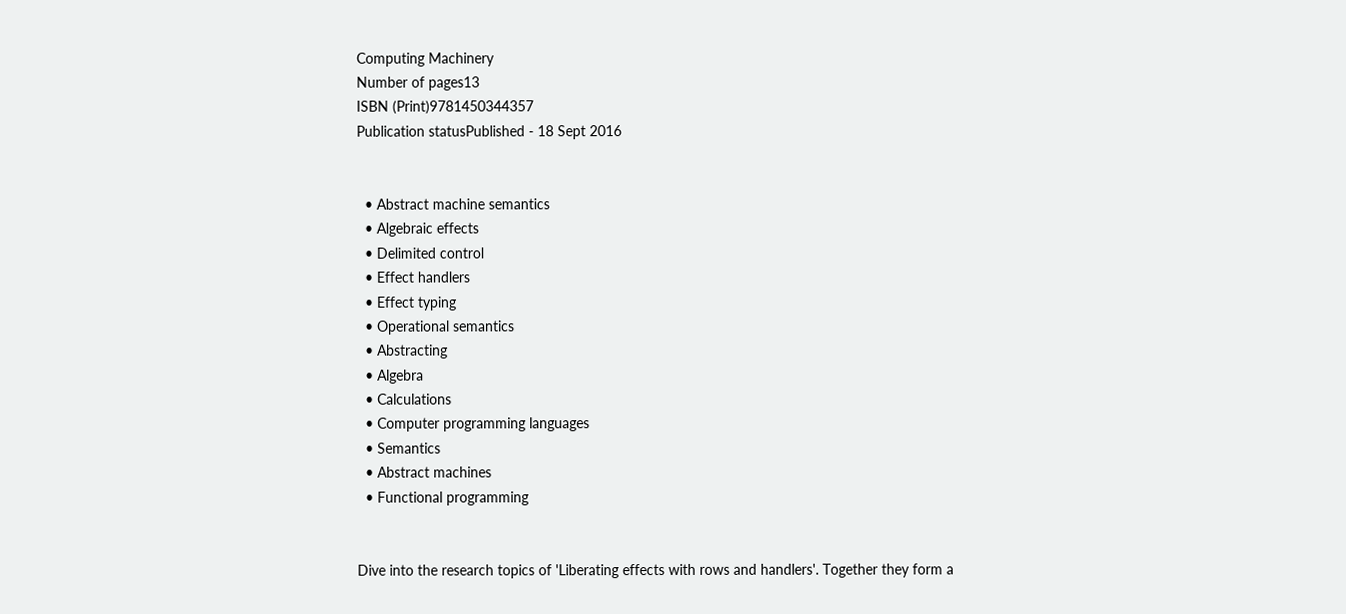Computing Machinery
Number of pages13
ISBN (Print)9781450344357
Publication statusPublished - 18 Sept 2016


  • Abstract machine semantics
  • Algebraic effects
  • Delimited control
  • Effect handlers
  • Effect typing
  • Operational semantics
  • Abstracting
  • Algebra
  • Calculations
  • Computer programming languages
  • Semantics
  • Abstract machines
  • Functional programming


Dive into the research topics of 'Liberating effects with rows and handlers'. Together they form a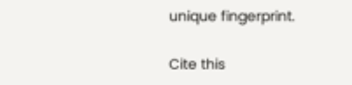unique fingerprint.

Cite this